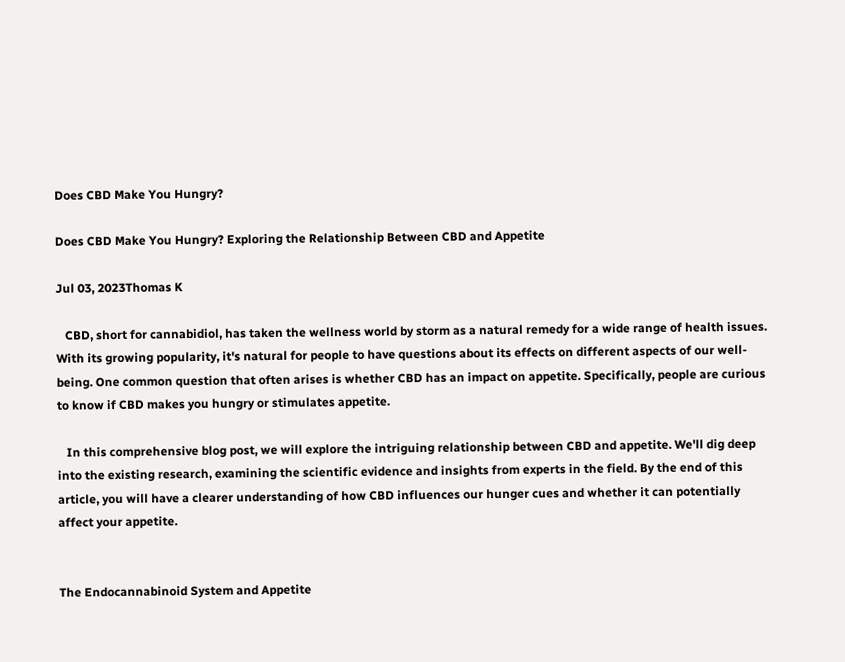Does CBD Make You Hungry?

Does CBD Make You Hungry? Exploring the Relationship Between CBD and Appetite

Jul 03, 2023Thomas K

   CBD, short for cannabidiol, has taken the wellness world by storm as a natural remedy for a wide range of health issues. With its growing popularity, it's natural for people to have questions about its effects on different aspects of our well-being. One common question that often arises is whether CBD has an impact on appetite. Specifically, people are curious to know if CBD makes you hungry or stimulates appetite.

   In this comprehensive blog post, we will explore the intriguing relationship between CBD and appetite. We'll dig deep into the existing research, examining the scientific evidence and insights from experts in the field. By the end of this article, you will have a clearer understanding of how CBD influences our hunger cues and whether it can potentially affect your appetite.


The Endocannabinoid System and Appetite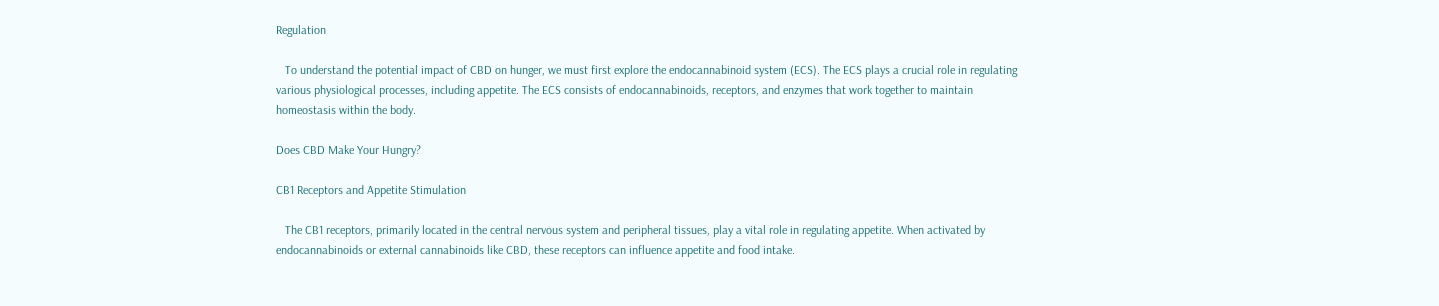Regulation

   To understand the potential impact of CBD on hunger, we must first explore the endocannabinoid system (ECS). The ECS plays a crucial role in regulating various physiological processes, including appetite. The ECS consists of endocannabinoids, receptors, and enzymes that work together to maintain homeostasis within the body.

Does CBD Make Your Hungry?

CB1 Receptors and Appetite Stimulation

   The CB1 receptors, primarily located in the central nervous system and peripheral tissues, play a vital role in regulating appetite. When activated by endocannabinoids or external cannabinoids like CBD, these receptors can influence appetite and food intake.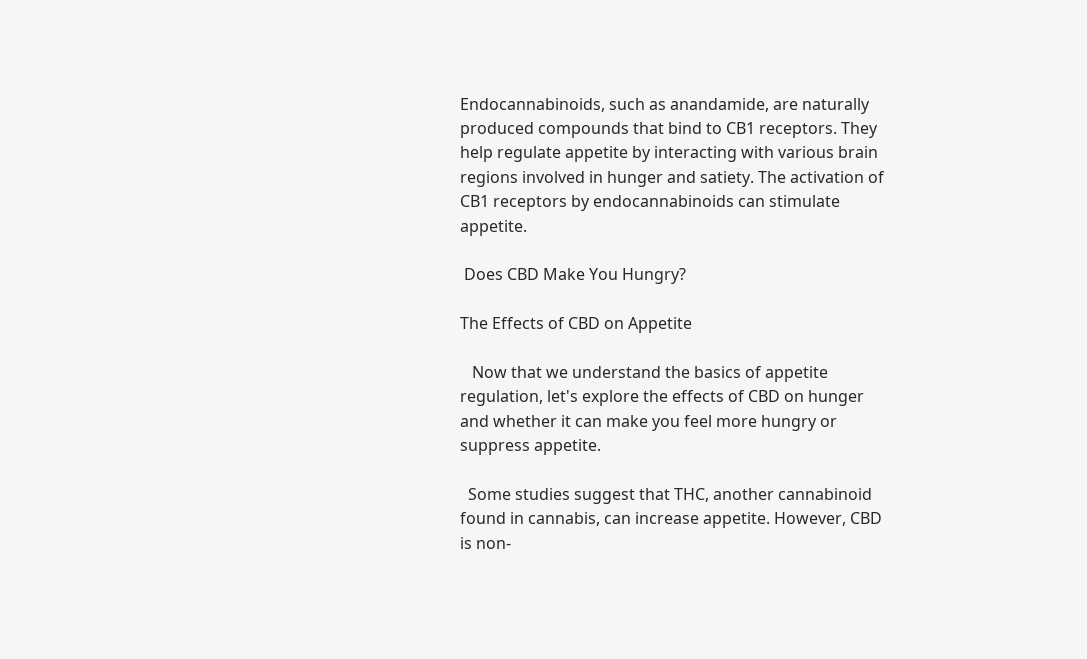Endocannabinoids, such as anandamide, are naturally produced compounds that bind to CB1 receptors. They help regulate appetite by interacting with various brain regions involved in hunger and satiety. The activation of CB1 receptors by endocannabinoids can stimulate appetite.

 Does CBD Make You Hungry?

The Effects of CBD on Appetite

   Now that we understand the basics of appetite regulation, let's explore the effects of CBD on hunger and whether it can make you feel more hungry or suppress appetite.

  Some studies suggest that THC, another cannabinoid found in cannabis, can increase appetite. However, CBD is non-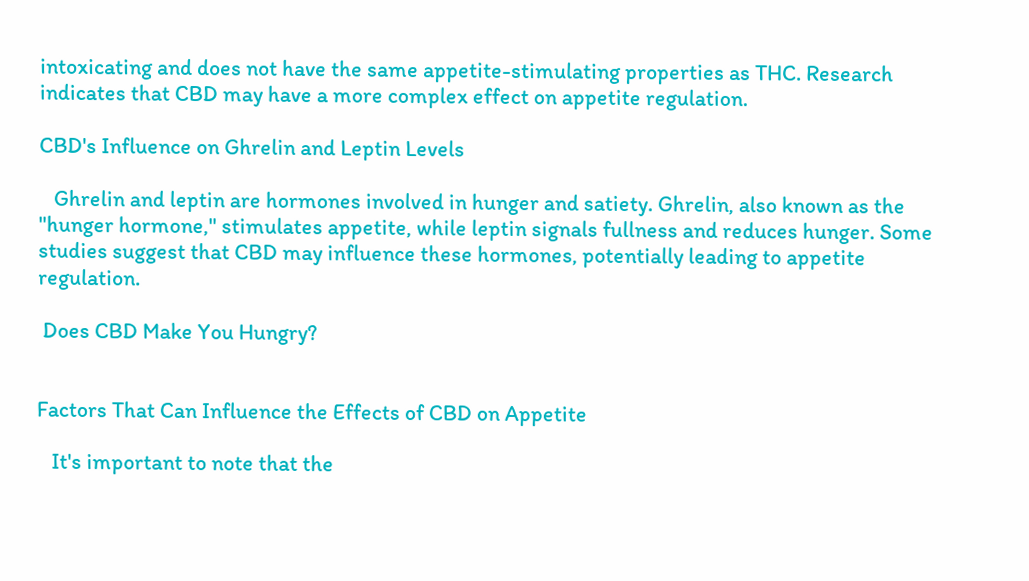intoxicating and does not have the same appetite-stimulating properties as THC. Research indicates that CBD may have a more complex effect on appetite regulation.

CBD's Influence on Ghrelin and Leptin Levels

   Ghrelin and leptin are hormones involved in hunger and satiety. Ghrelin, also known as the "hunger hormone," stimulates appetite, while leptin signals fullness and reduces hunger. Some studies suggest that CBD may influence these hormones, potentially leading to appetite regulation.

 Does CBD Make You Hungry?


Factors That Can Influence the Effects of CBD on Appetite

   It's important to note that the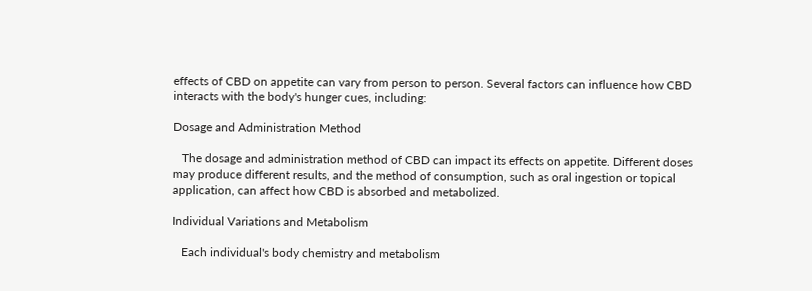effects of CBD on appetite can vary from person to person. Several factors can influence how CBD interacts with the body's hunger cues, including:

Dosage and Administration Method

   The dosage and administration method of CBD can impact its effects on appetite. Different doses may produce different results, and the method of consumption, such as oral ingestion or topical application, can affect how CBD is absorbed and metabolized.

Individual Variations and Metabolism

   Each individual's body chemistry and metabolism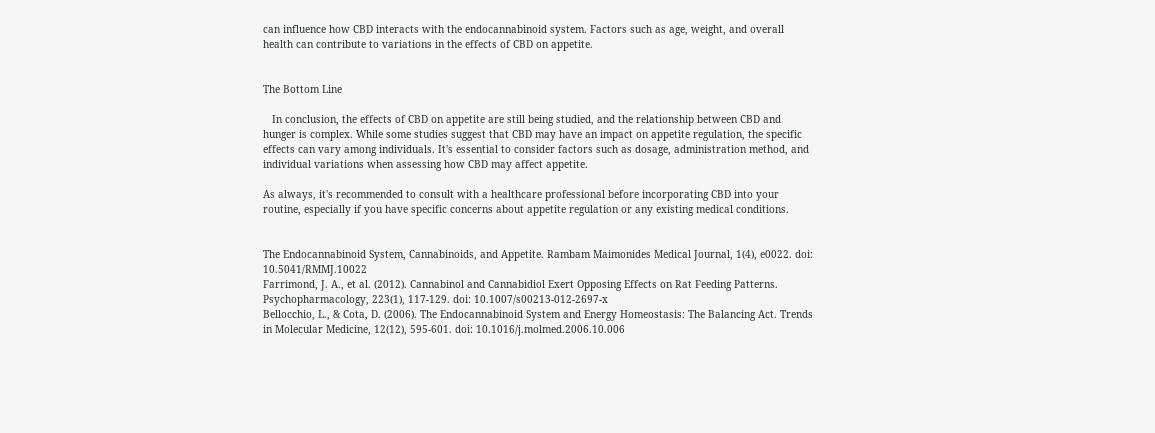can influence how CBD interacts with the endocannabinoid system. Factors such as age, weight, and overall health can contribute to variations in the effects of CBD on appetite.


The Bottom Line

   In conclusion, the effects of CBD on appetite are still being studied, and the relationship between CBD and hunger is complex. While some studies suggest that CBD may have an impact on appetite regulation, the specific effects can vary among individuals. It's essential to consider factors such as dosage, administration method, and individual variations when assessing how CBD may affect appetite.

As always, it's recommended to consult with a healthcare professional before incorporating CBD into your routine, especially if you have specific concerns about appetite regulation or any existing medical conditions.


The Endocannabinoid System, Cannabinoids, and Appetite. Rambam Maimonides Medical Journal, 1(4), e0022. doi: 10.5041/RMMJ.10022
Farrimond, J. A., et al. (2012). Cannabinol and Cannabidiol Exert Opposing Effects on Rat Feeding Patterns. Psychopharmacology, 223(1), 117-129. doi: 10.1007/s00213-012-2697-x
Bellocchio, L., & Cota, D. (2006). The Endocannabinoid System and Energy Homeostasis: The Balancing Act. Trends in Molecular Medicine, 12(12), 595-601. doi: 10.1016/j.molmed.2006.10.006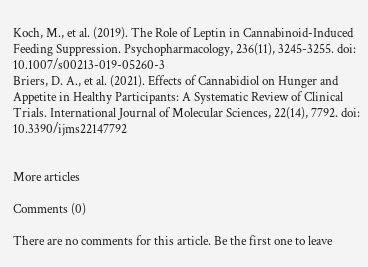Koch, M., et al. (2019). The Role of Leptin in Cannabinoid-Induced Feeding Suppression. Psychopharmacology, 236(11), 3245-3255. doi: 10.1007/s00213-019-05260-3
Briers, D. A., et al. (2021). Effects of Cannabidiol on Hunger and Appetite in Healthy Participants: A Systematic Review of Clinical Trials. International Journal of Molecular Sciences, 22(14), 7792. doi: 10.3390/ijms22147792


More articles

Comments (0)

There are no comments for this article. Be the first one to leave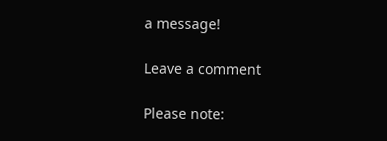a message!

Leave a comment

Please note: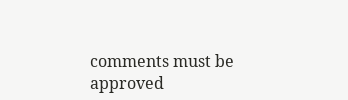comments must be approved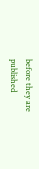before they are published